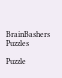BrainBashers Puzzles

Puzzle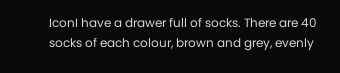IconI have a drawer full of socks. There are 40 socks of each colour, brown and grey, evenly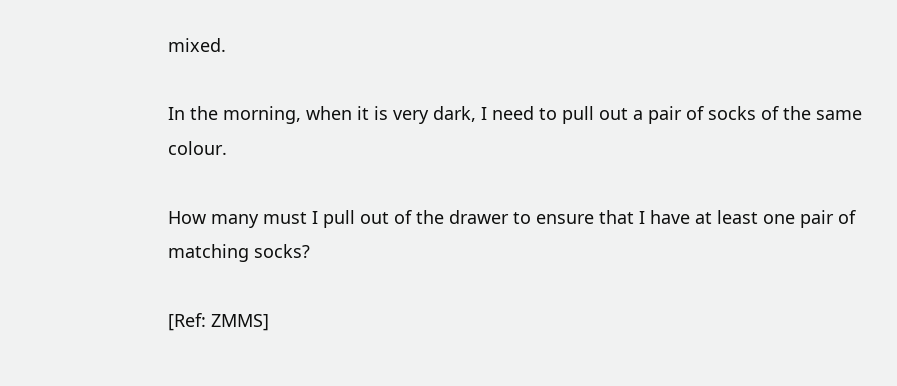mixed.

In the morning, when it is very dark, I need to pull out a pair of socks of the same colour.

How many must I pull out of the drawer to ensure that I have at least one pair of matching socks?

[Ref: ZMMS]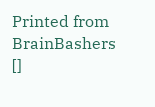Printed from BrainBashers []